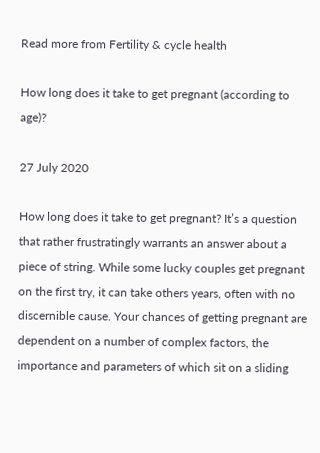Read more from Fertility & cycle health

How long does it take to get pregnant (according to age)?

27 July 2020

How long does it take to get pregnant? It’s a question that rather frustratingly warrants an answer about a piece of string. While some lucky couples get pregnant on the first try, it can take others years, often with no discernible cause. Your chances of getting pregnant are dependent on a number of complex factors, the importance and parameters of which sit on a sliding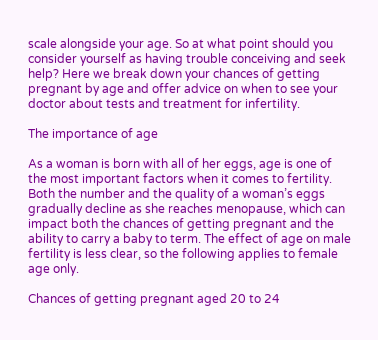scale alongside your age. So at what point should you consider yourself as having trouble conceiving and seek help? Here we break down your chances of getting pregnant by age and offer advice on when to see your doctor about tests and treatment for infertility.

The importance of age

As a woman is born with all of her eggs, age is one of the most important factors when it comes to fertility. Both the number and the quality of a woman’s eggs gradually decline as she reaches menopause, which can impact both the chances of getting pregnant and the ability to carry a baby to term. The effect of age on male fertility is less clear, so the following applies to female age only.

Chances of getting pregnant aged 20 to 24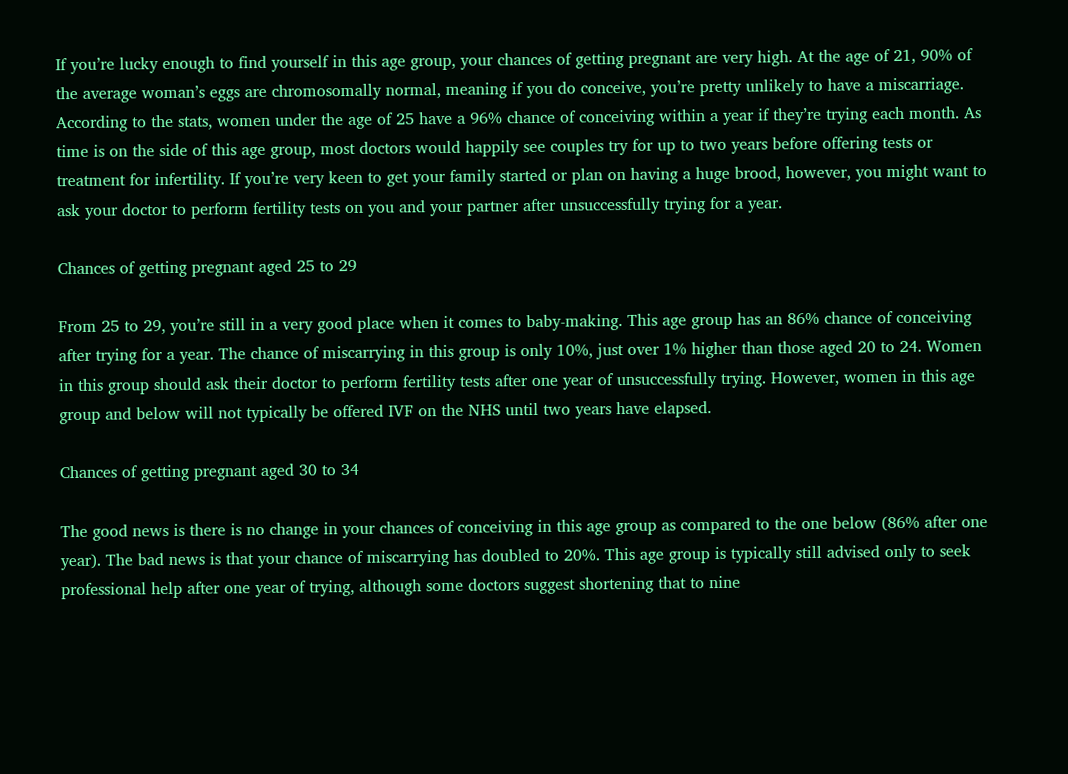If you’re lucky enough to find yourself in this age group, your chances of getting pregnant are very high. At the age of 21, 90% of the average woman’s eggs are chromosomally normal, meaning if you do conceive, you’re pretty unlikely to have a miscarriage. According to the stats, women under the age of 25 have a 96% chance of conceiving within a year if they’re trying each month. As time is on the side of this age group, most doctors would happily see couples try for up to two years before offering tests or treatment for infertility. If you’re very keen to get your family started or plan on having a huge brood, however, you might want to ask your doctor to perform fertility tests on you and your partner after unsuccessfully trying for a year.

Chances of getting pregnant aged 25 to 29

From 25 to 29, you’re still in a very good place when it comes to baby-making. This age group has an 86% chance of conceiving after trying for a year. The chance of miscarrying in this group is only 10%, just over 1% higher than those aged 20 to 24. Women in this group should ask their doctor to perform fertility tests after one year of unsuccessfully trying. However, women in this age group and below will not typically be offered IVF on the NHS until two years have elapsed.

Chances of getting pregnant aged 30 to 34

The good news is there is no change in your chances of conceiving in this age group as compared to the one below (86% after one year). The bad news is that your chance of miscarrying has doubled to 20%. This age group is typically still advised only to seek professional help after one year of trying, although some doctors suggest shortening that to nine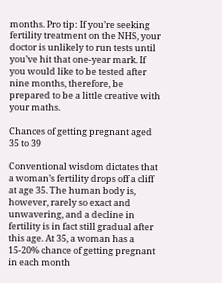months. Pro tip: If you’re seeking fertility treatment on the NHS, your doctor is unlikely to run tests until you’ve hit that one-year mark. If you would like to be tested after nine months, therefore, be prepared to be a little creative with your maths.

Chances of getting pregnant aged 35 to 39

Conventional wisdom dictates that a woman’s fertility drops off a cliff at age 35. The human body is, however, rarely so exact and unwavering, and a decline in fertility is in fact still gradual after this age. At 35, a woman has a 15-20% chance of getting pregnant in each month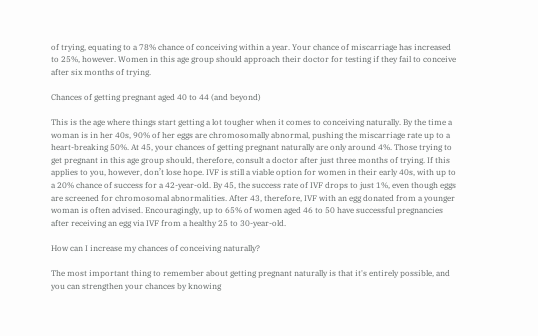of trying, equating to a 78% chance of conceiving within a year. Your chance of miscarriage has increased to 25%, however. Women in this age group should approach their doctor for testing if they fail to conceive after six months of trying.

Chances of getting pregnant aged 40 to 44 (and beyond)

This is the age where things start getting a lot tougher when it comes to conceiving naturally. By the time a woman is in her 40s, 90% of her eggs are chromosomally abnormal, pushing the miscarriage rate up to a heart-breaking 50%. At 45, your chances of getting pregnant naturally are only around 4%. Those trying to get pregnant in this age group should, therefore, consult a doctor after just three months of trying. If this applies to you, however, don’t lose hope. IVF is still a viable option for women in their early 40s, with up to a 20% chance of success for a 42-year-old. By 45, the success rate of IVF drops to just 1%, even though eggs are screened for chromosomal abnormalities. After 43, therefore, IVF with an egg donated from a younger woman is often advised. Encouragingly, up to 65% of women aged 46 to 50 have successful pregnancies after receiving an egg via IVF from a healthy 25 to 30-year-old.

How can I increase my chances of conceiving naturally?

The most important thing to remember about getting pregnant naturally is that it's entirely possible, and you can strengthen your chances by knowing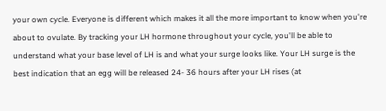your own cycle. Everyone is different which makes it all the more important to know when you're about to ovulate. By tracking your LH hormone throughout your cycle, you'll be able to understand what your base level of LH is and what your surge looks like. Your LH surge is the best indication that an egg will be released 24- 36 hours after your LH rises (at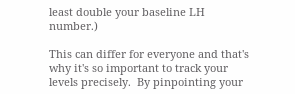least double your baseline LH number.)

This can differ for everyone and that's why it's so important to track your levels precisely.  By pinpointing your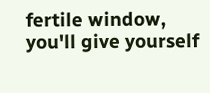fertile window, you'll give yourself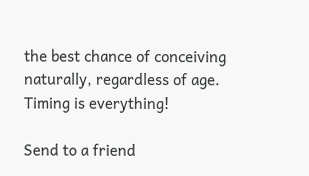the best chance of conceiving naturally, regardless of age. Timing is everything!

Send to a friend